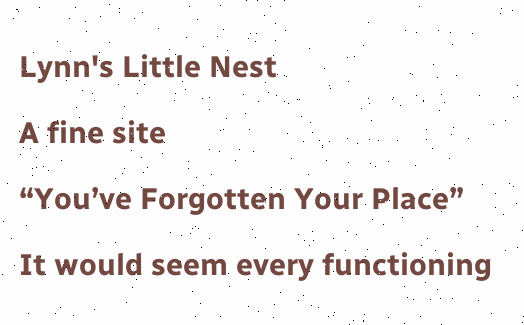Lynn's Little Nest

A fine site

“You’ve Forgotten Your Place”

It would seem every functioning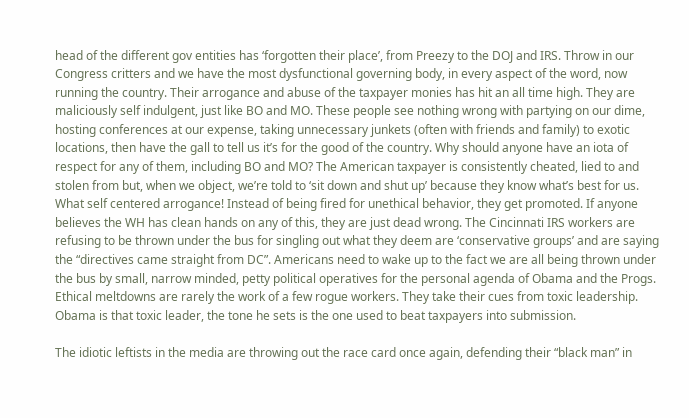head of the different gov entities has ‘forgotten their place’, from Preezy to the DOJ and IRS. Throw in our Congress critters and we have the most dysfunctional governing body, in every aspect of the word, now running the country. Their arrogance and abuse of the taxpayer monies has hit an all time high. They are maliciously self indulgent, just like BO and MO. These people see nothing wrong with partying on our dime, hosting conferences at our expense, taking unnecessary junkets (often with friends and family) to exotic locations, then have the gall to tell us it’s for the good of the country. Why should anyone have an iota of respect for any of them, including BO and MO? The American taxpayer is consistently cheated, lied to and stolen from but, when we object, we’re told to ‘sit down and shut up’ because they know what’s best for us. What self centered arrogance! Instead of being fired for unethical behavior, they get promoted. If anyone believes the WH has clean hands on any of this, they are just dead wrong. The Cincinnati IRS workers are refusing to be thrown under the bus for singling out what they deem are ‘conservative groups’ and are saying the “directives came straight from DC”. Americans need to wake up to the fact we are all being thrown under the bus by small, narrow minded, petty political operatives for the personal agenda of Obama and the Progs. Ethical meltdowns are rarely the work of a few rogue workers. They take their cues from toxic leadership. Obama is that toxic leader, the tone he sets is the one used to beat taxpayers into submission.

The idiotic leftists in the media are throwing out the race card once again, defending their “black man” in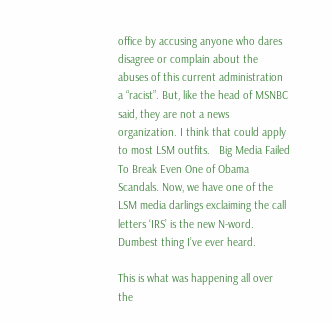office by accusing anyone who dares disagree or complain about the abuses of this current administration a “racist”. But, like the head of MSNBC said, they are not a news organization. I think that could apply to most LSM outfits.   Big Media Failed To Break Even One of Obama Scandals. Now, we have one of the LSM media darlings exclaiming the call letters ‘IRS’ is the new N-word. Dumbest thing I’ve ever heard.

This is what was happening all over the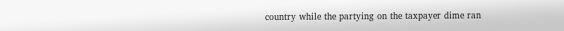country while the partying on the taxpayer dime ran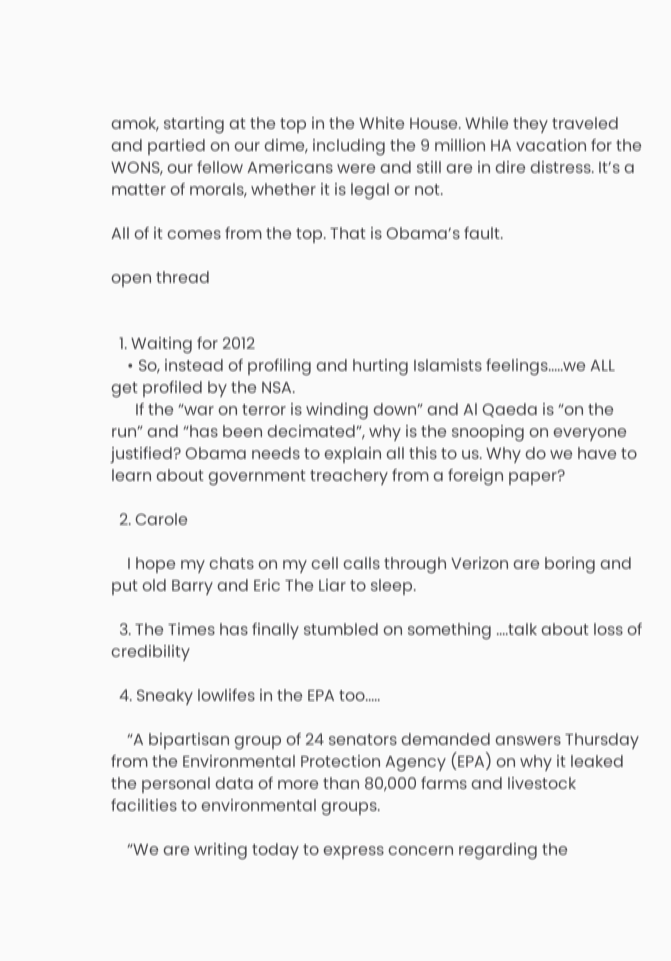amok, starting at the top in the White House. While they traveled and partied on our dime, including the 9 million HA vacation for the WONS, our fellow Americans were and still are in dire distress. It’s a matter of morals, whether it is legal or not.

All of it comes from the top. That is Obama’s fault.

open thread


  1. Waiting for 2012
    • So, instead of profiling and hurting Islamists feelings…..we ALL get profiled by the NSA.
      If the “war on terror is winding down” and Al Qaeda is “on the run” and “has been decimated”, why is the snooping on everyone justified? Obama needs to explain all this to us. Why do we have to learn about government treachery from a foreign paper?

  2. Carole

    I hope my chats on my cell calls through Verizon are boring and put old Barry and Eric The Liar to sleep.

  3. The Times has finally stumbled on something ….talk about loss of credibility

  4. Sneaky lowlifes in the EPA too…..

    “A bipartisan group of 24 senators demanded answers Thursday from the Environmental Protection Agency (EPA) on why it leaked the personal data of more than 80,000 farms and livestock facilities to environmental groups.

    “We are writing today to express concern regarding the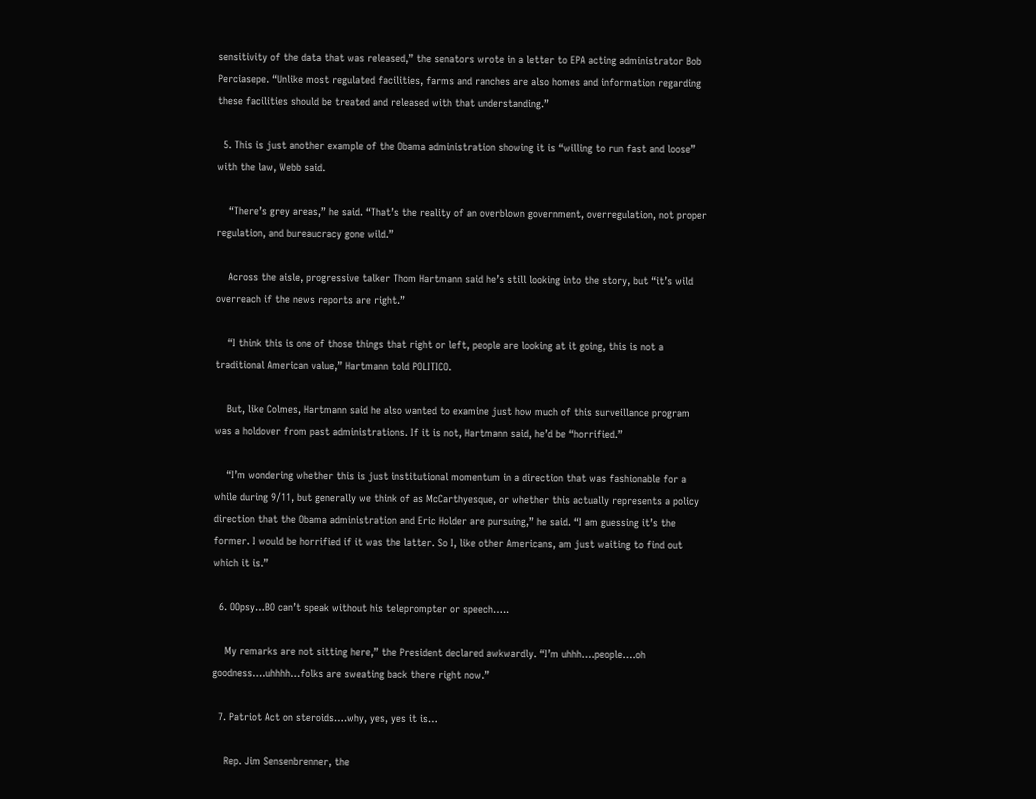sensitivity of the data that was released,” the senators wrote in a letter to EPA acting administrator Bob Perciasepe. “Unlike most regulated facilities, farms and ranches are also homes and information regarding these facilities should be treated and released with that understanding.”

  5. This is just another example of the Obama administration showing it is “willing to run fast and loose” with the law, Webb said.

    “There’s grey areas,” he said. “That’s the reality of an overblown government, overregulation, not proper regulation, and bureaucracy gone wild.”

    Across the aisle, progressive talker Thom Hartmann said he’s still looking into the story, but “it’s wild overreach if the news reports are right.”

    “I think this is one of those things that right or left, people are looking at it going, this is not a traditional American value,” Hartmann told POLITICO.

    But, like Colmes, Hartmann said he also wanted to examine just how much of this surveillance program was a holdover from past administrations. If it is not, Hartmann said, he’d be “horrified.”

    “I’m wondering whether this is just institutional momentum in a direction that was fashionable for a while during 9/11, but generally we think of as McCarthyesque, or whether this actually represents a policy direction that the Obama administration and Eric Holder are pursuing,” he said. “I am guessing it’s the former. I would be horrified if it was the latter. So I, like other Americans, am just waiting to find out which it is.”

  6. OOpsy…BO can’t speak without his teleprompter or speech…..

    My remarks are not sitting here,” the President declared awkwardly. “I’m uhhh….people….oh goodness….uhhhh…folks are sweating back there right now.”

  7. Patriot Act on steroids….why, yes, yes it is…

    Rep. Jim Sensenbrenner, the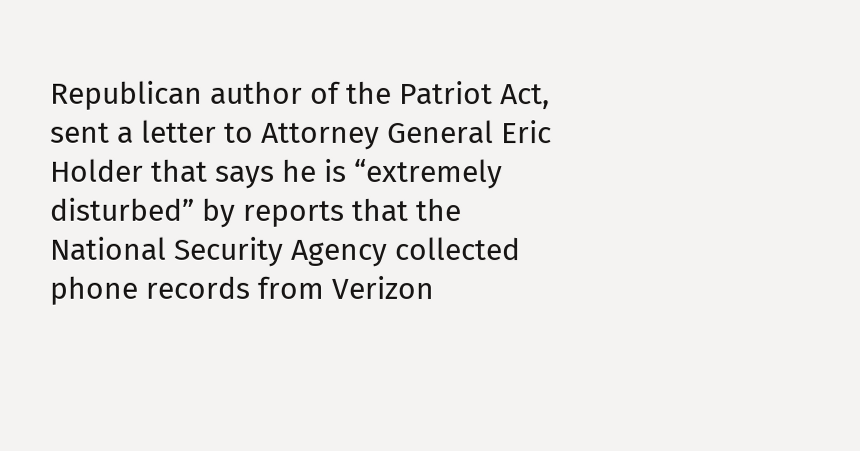Republican author of the Patriot Act, sent a letter to Attorney General Eric Holder that says he is “extremely disturbed” by reports that the National Security Agency collected phone records from Verizon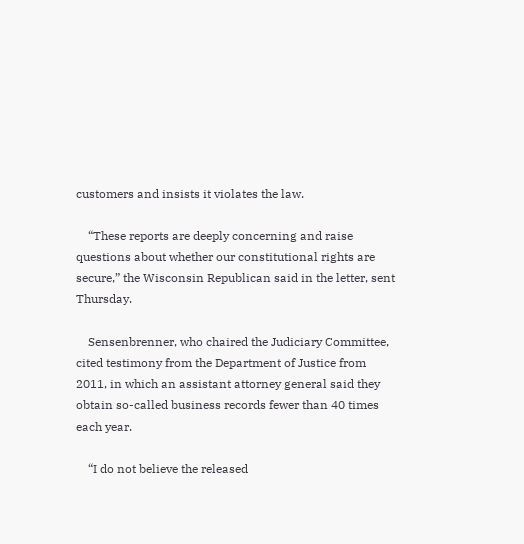customers and insists it violates the law.

    “These reports are deeply concerning and raise questions about whether our constitutional rights are secure,” the Wisconsin Republican said in the letter, sent Thursday.

    Sensenbrenner, who chaired the Judiciary Committee, cited testimony from the Department of Justice from 2011, in which an assistant attorney general said they obtain so-called business records fewer than 40 times each year.

    “I do not believe the released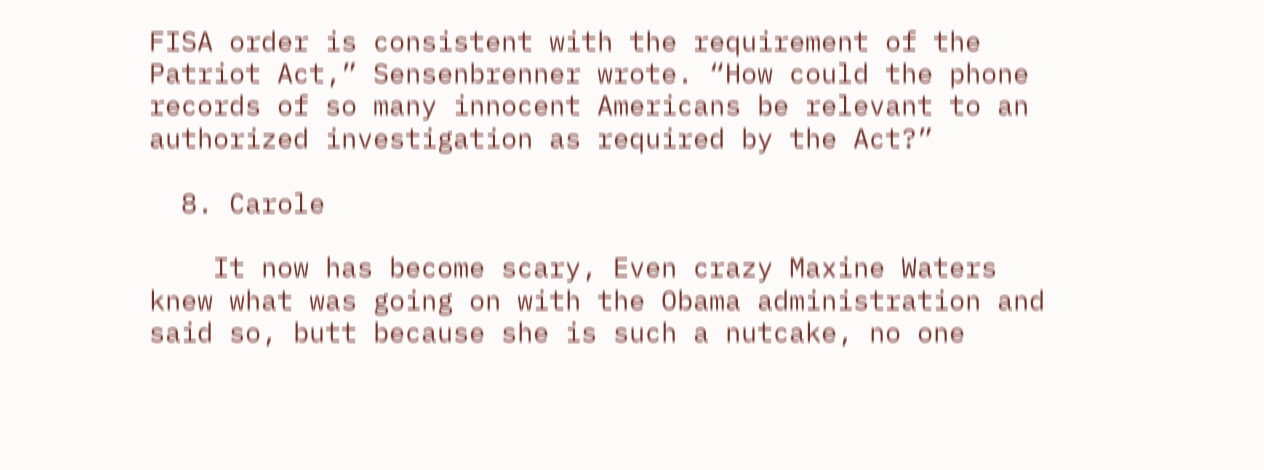FISA order is consistent with the requirement of the Patriot Act,” Sensenbrenner wrote. “How could the phone records of so many innocent Americans be relevant to an authorized investigation as required by the Act?”

  8. Carole

    It now has become scary, Even crazy Maxine Waters knew what was going on with the Obama administration and said so, butt because she is such a nutcake, no one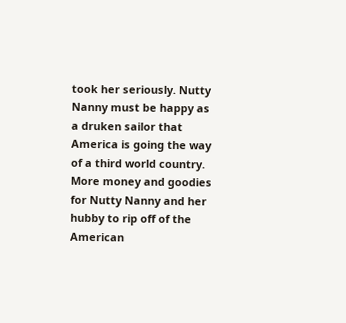took her seriously. Nutty Nanny must be happy as a druken sailor that America is going the way of a third world country. More money and goodies for Nutty Nanny and her hubby to rip off of the American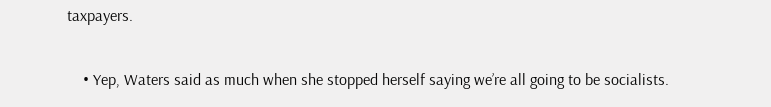taxpayers.

    • Yep, Waters said as much when she stopped herself saying we’re all going to be socialists.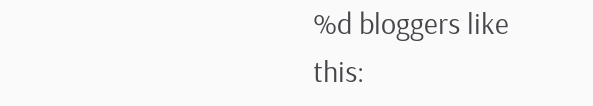%d bloggers like this: